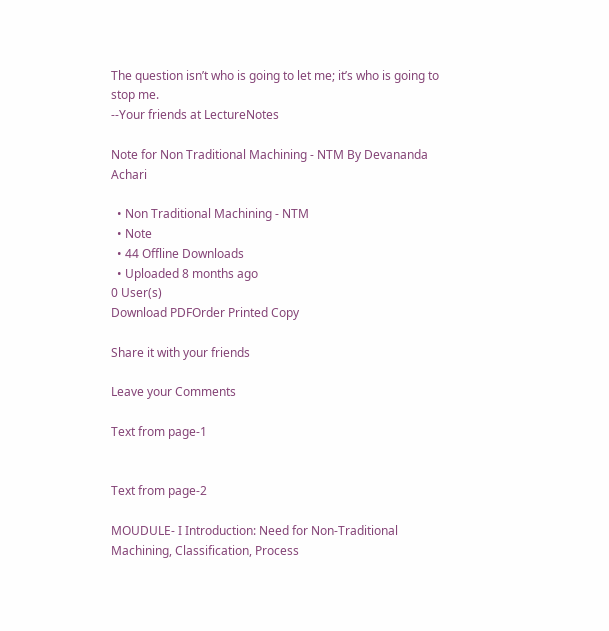The question isn’t who is going to let me; it’s who is going to stop me.
--Your friends at LectureNotes

Note for Non Traditional Machining - NTM By Devananda Achari

  • Non Traditional Machining - NTM
  • Note
  • 44 Offline Downloads
  • Uploaded 8 months ago
0 User(s)
Download PDFOrder Printed Copy

Share it with your friends

Leave your Comments

Text from page-1


Text from page-2

MOUDULE- I Introduction: Need for Non-Traditional Machining, Classification, Process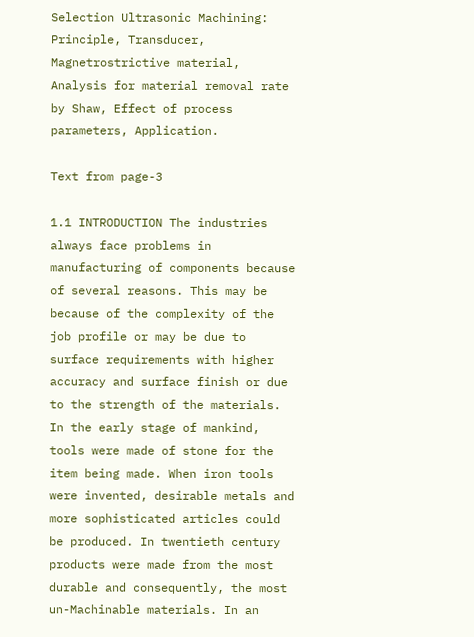Selection Ultrasonic Machining: Principle, Transducer, Magnetrostrictive material, Analysis for material removal rate by Shaw, Effect of process parameters, Application.

Text from page-3

1.1 INTRODUCTION The industries always face problems in manufacturing of components because of several reasons. This may be because of the complexity of the job profile or may be due to surface requirements with higher accuracy and surface finish or due to the strength of the materials. In the early stage of mankind, tools were made of stone for the item being made. When iron tools were invented, desirable metals and more sophisticated articles could be produced. In twentieth century products were made from the most durable and consequently, the most un-Machinable materials. In an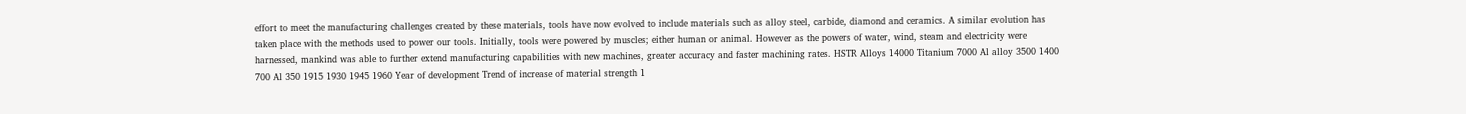effort to meet the manufacturing challenges created by these materials, tools have now evolved to include materials such as alloy steel, carbide, diamond and ceramics. A similar evolution has taken place with the methods used to power our tools. Initially, tools were powered by muscles; either human or animal. However as the powers of water, wind, steam and electricity were harnessed, mankind was able to further extend manufacturing capabilities with new machines, greater accuracy and faster machining rates. HSTR Alloys 14000 Titanium 7000 Al alloy 3500 1400 700 Al 350 1915 1930 1945 1960 Year of development Trend of increase of material strength 1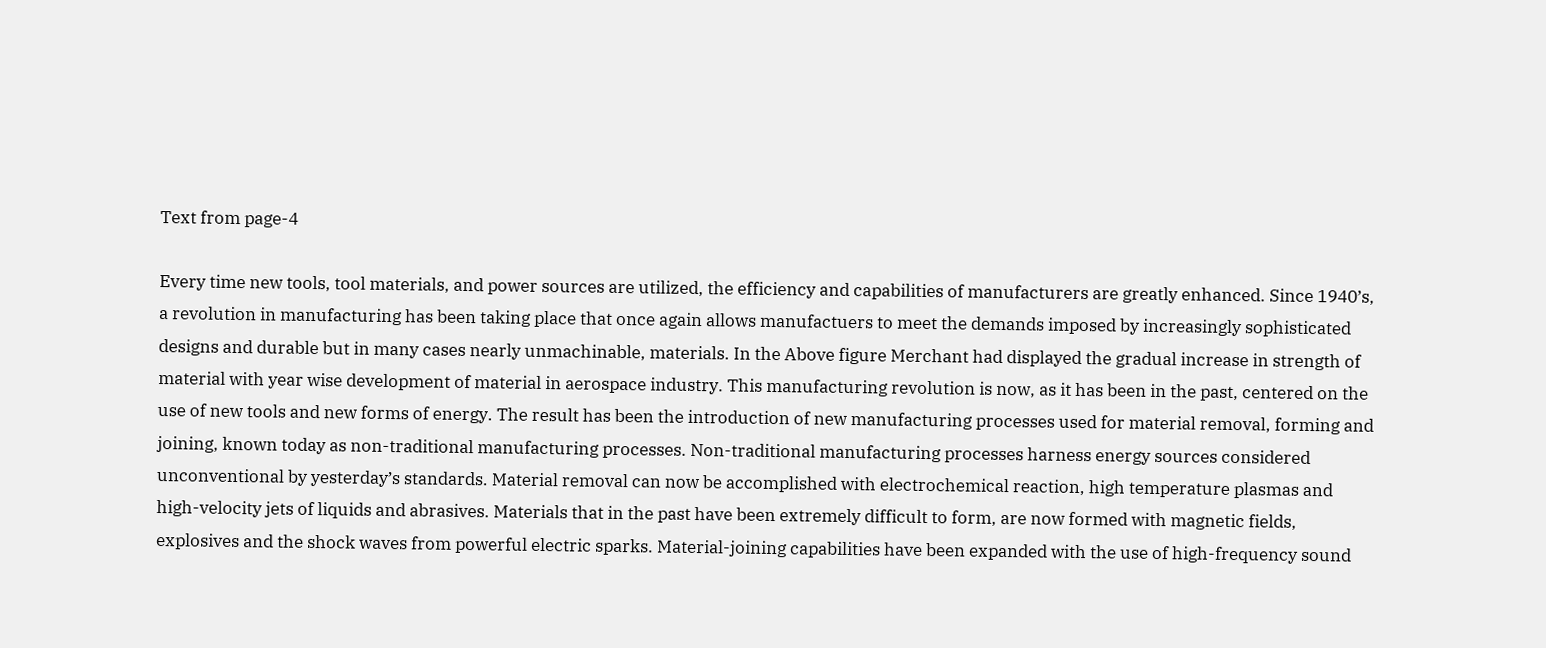Text from page-4

Every time new tools, tool materials, and power sources are utilized, the efficiency and capabilities of manufacturers are greatly enhanced. Since 1940’s, a revolution in manufacturing has been taking place that once again allows manufactuers to meet the demands imposed by increasingly sophisticated designs and durable but in many cases nearly unmachinable, materials. In the Above figure Merchant had displayed the gradual increase in strength of material with year wise development of material in aerospace industry. This manufacturing revolution is now, as it has been in the past, centered on the use of new tools and new forms of energy. The result has been the introduction of new manufacturing processes used for material removal, forming and joining, known today as non-traditional manufacturing processes. Non-traditional manufacturing processes harness energy sources considered unconventional by yesterday’s standards. Material removal can now be accomplished with electrochemical reaction, high temperature plasmas and high-velocity jets of liquids and abrasives. Materials that in the past have been extremely difficult to form, are now formed with magnetic fields, explosives and the shock waves from powerful electric sparks. Material-joining capabilities have been expanded with the use of high-frequency sound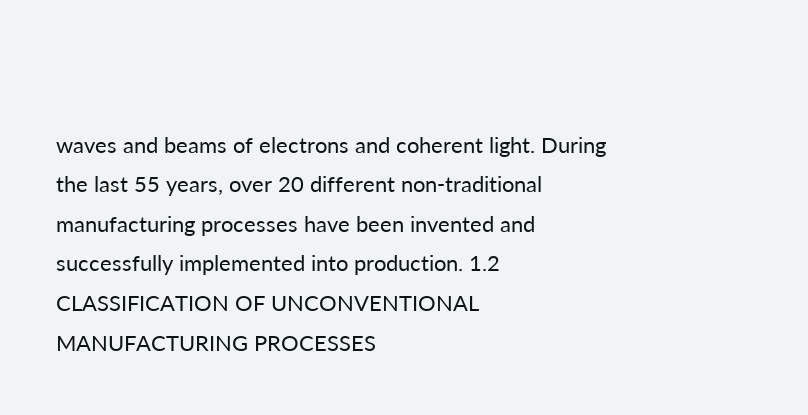waves and beams of electrons and coherent light. During the last 55 years, over 20 different non-traditional manufacturing processes have been invented and successfully implemented into production. 1.2 CLASSIFICATION OF UNCONVENTIONAL MANUFACTURING PROCESSES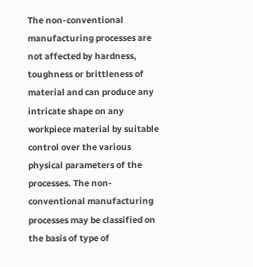The non-conventional manufacturing processes are not affected by hardness, toughness or brittleness of material and can produce any intricate shape on any workpiece material by suitable control over the various physical parameters of the processes. The non-conventional manufacturing processes may be classified on the basis of type of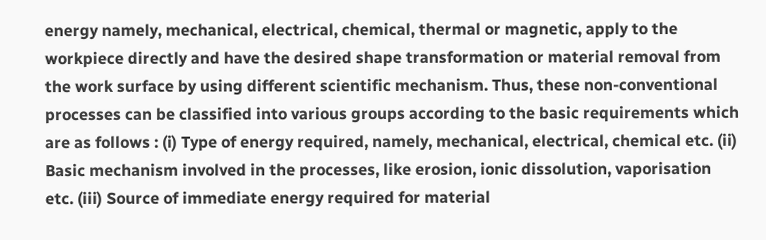energy namely, mechanical, electrical, chemical, thermal or magnetic, apply to the workpiece directly and have the desired shape transformation or material removal from the work surface by using different scientific mechanism. Thus, these non-conventional processes can be classified into various groups according to the basic requirements which are as follows : (i) Type of energy required, namely, mechanical, electrical, chemical etc. (ii) Basic mechanism involved in the processes, like erosion, ionic dissolution, vaporisation etc. (iii) Source of immediate energy required for material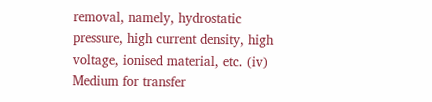removal, namely, hydrostatic pressure, high current density, high voltage, ionised material, etc. (iv) Medium for transfer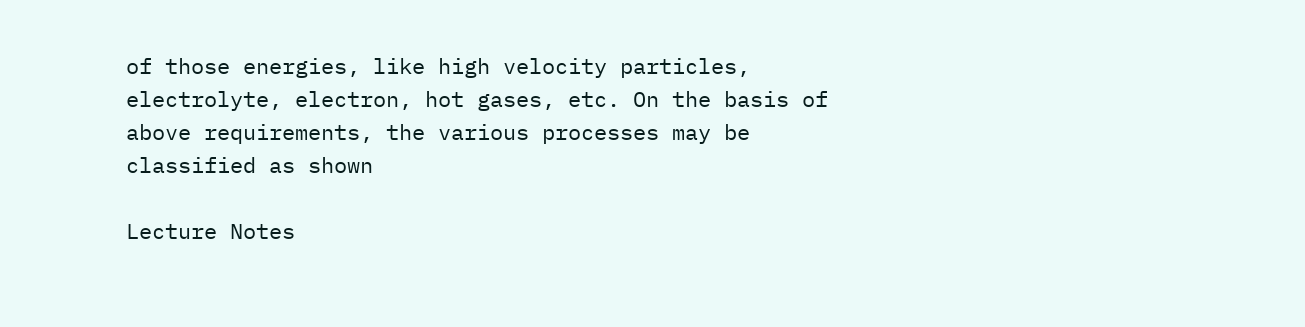of those energies, like high velocity particles, electrolyte, electron, hot gases, etc. On the basis of above requirements, the various processes may be classified as shown

Lecture Notes